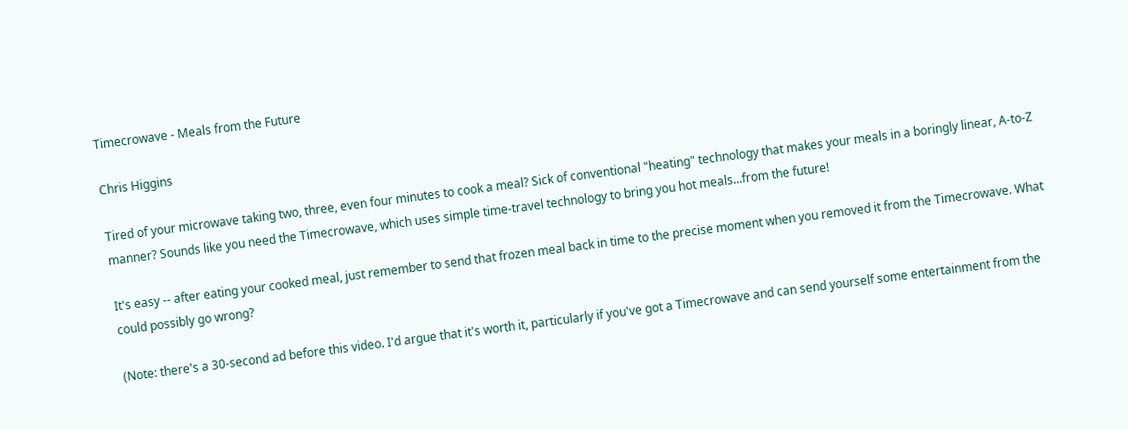Timecrowave - Meals from the Future

Chris Higgins

Tired of your microwave taking two, three, even four minutes to cook a meal? Sick of conventional "heating" technology that makes your meals in a boringly linear, A-to-Z manner? Sounds like you need the Timecrowave, which uses simple time-travel technology to bring you hot meals...from the future!

It's easy -- after eating your cooked meal, just remember to send that frozen meal back in time to the precise moment when you removed it from the Timecrowave. What could possibly go wrong?

(Note: there's a 30-second ad before this video. I'd argue that it's worth it, particularly if you've got a Timecrowave and can send yourself some entertainment from the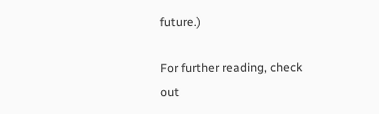future.)

For further reading, check out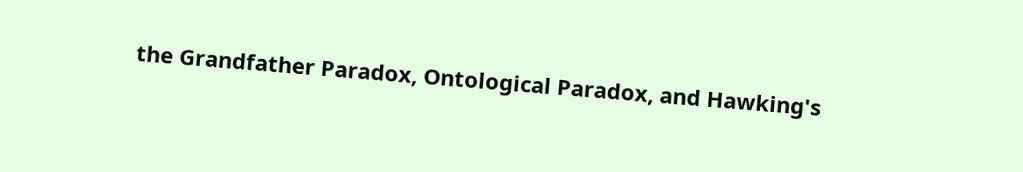the Grandfather Paradox, Ontological Paradox, and Hawking's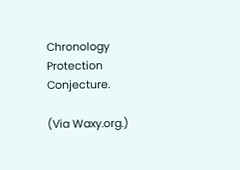Chronology Protection Conjecture.

(Via Waxy.org.)